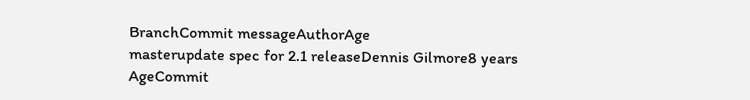BranchCommit messageAuthorAge
masterupdate spec for 2.1 releaseDennis Gilmore8 years
AgeCommit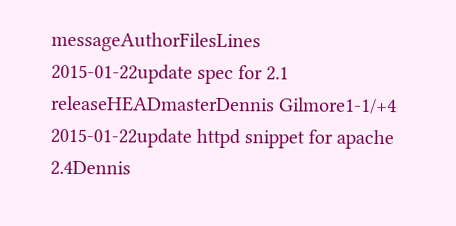messageAuthorFilesLines
2015-01-22update spec for 2.1 releaseHEADmasterDennis Gilmore1-1/+4
2015-01-22update httpd snippet for apache 2.4Dennis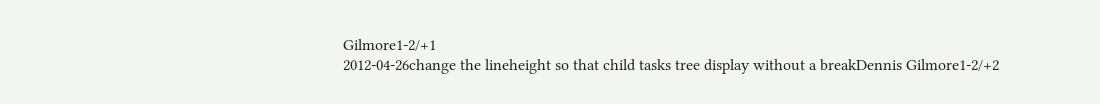Gilmore1-2/+1
2012-04-26change the lineheight so that child tasks tree display without a breakDennis Gilmore1-2/+2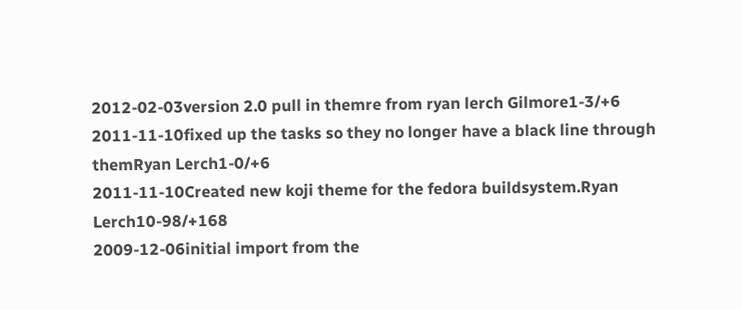2012-02-03version 2.0 pull in themre from ryan lerch Gilmore1-3/+6
2011-11-10fixed up the tasks so they no longer have a black line through themRyan Lerch1-0/+6
2011-11-10Created new koji theme for the fedora buildsystem.Ryan Lerch10-98/+168
2009-12-06initial import from the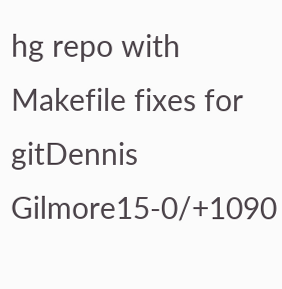hg repo with Makefile fixes for gitDennis Gilmore15-0/+1090